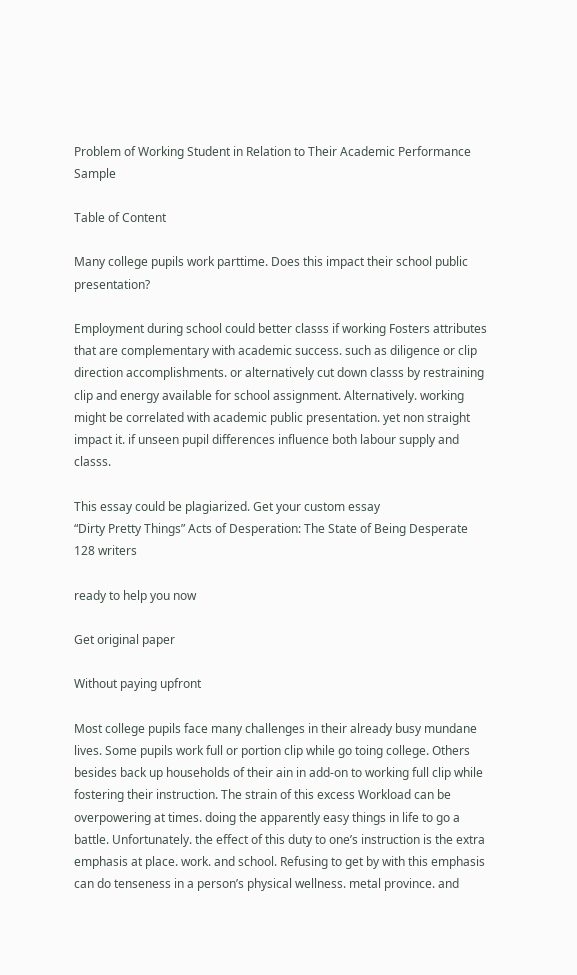Problem of Working Student in Relation to Their Academic Performance Sample

Table of Content

Many college pupils work parttime. Does this impact their school public presentation?

Employment during school could better classs if working Fosters attributes that are complementary with academic success. such as diligence or clip direction accomplishments. or alternatively cut down classs by restraining clip and energy available for school assignment. Alternatively. working might be correlated with academic public presentation. yet non straight impact it. if unseen pupil differences influence both labour supply and classs.

This essay could be plagiarized. Get your custom essay
“Dirty Pretty Things” Acts of Desperation: The State of Being Desperate
128 writers

ready to help you now

Get original paper

Without paying upfront

Most college pupils face many challenges in their already busy mundane lives. Some pupils work full or portion clip while go toing college. Others besides back up households of their ain in add-on to working full clip while fostering their instruction. The strain of this excess Workload can be overpowering at times. doing the apparently easy things in life to go a battle. Unfortunately. the effect of this duty to one’s instruction is the extra emphasis at place. work. and school. Refusing to get by with this emphasis can do tenseness in a person’s physical wellness. metal province. and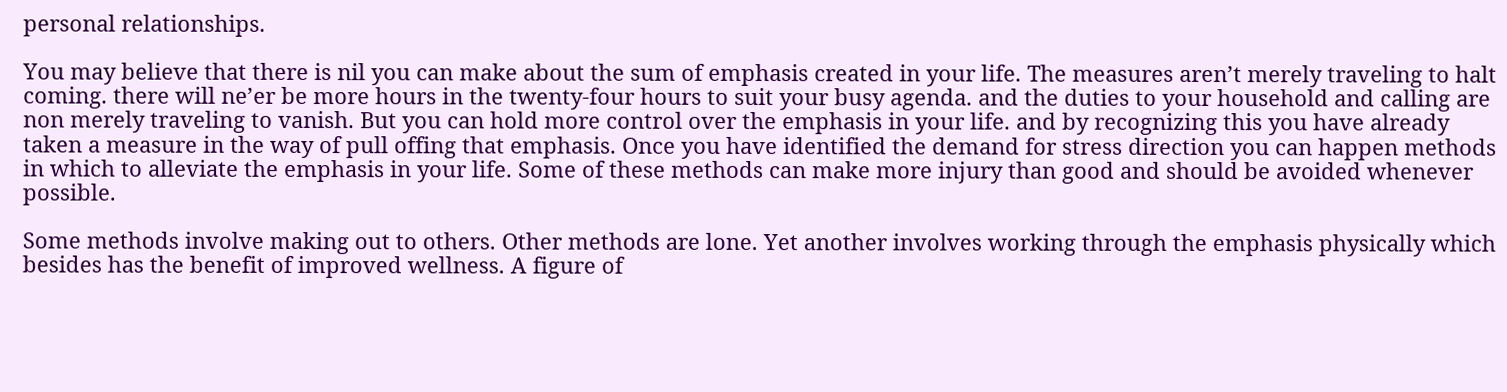personal relationships.

You may believe that there is nil you can make about the sum of emphasis created in your life. The measures aren’t merely traveling to halt coming. there will ne’er be more hours in the twenty-four hours to suit your busy agenda. and the duties to your household and calling are non merely traveling to vanish. But you can hold more control over the emphasis in your life. and by recognizing this you have already taken a measure in the way of pull offing that emphasis. Once you have identified the demand for stress direction you can happen methods in which to alleviate the emphasis in your life. Some of these methods can make more injury than good and should be avoided whenever possible.

Some methods involve making out to others. Other methods are lone. Yet another involves working through the emphasis physically which besides has the benefit of improved wellness. A figure of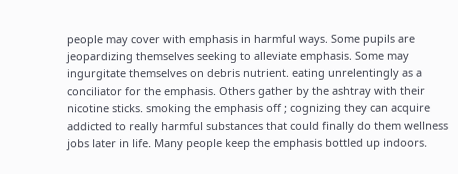people may cover with emphasis in harmful ways. Some pupils are jeopardizing themselves seeking to alleviate emphasis. Some may ingurgitate themselves on debris nutrient. eating unrelentingly as a conciliator for the emphasis. Others gather by the ashtray with their nicotine sticks. smoking the emphasis off ; cognizing they can acquire addicted to really harmful substances that could finally do them wellness jobs later in life. Many people keep the emphasis bottled up indoors.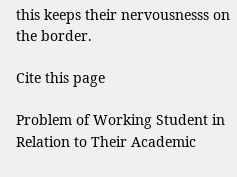this keeps their nervousnesss on the border.

Cite this page

Problem of Working Student in Relation to Their Academic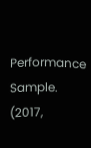Performance Sample. (2017,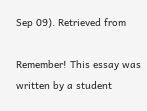Sep 09). Retrieved from

Remember! This essay was written by a student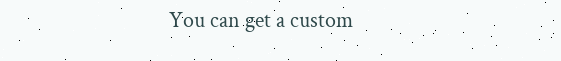You can get a custom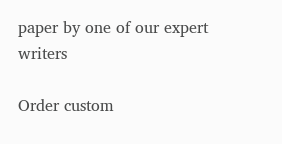paper by one of our expert writers

Order custom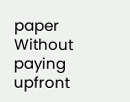paper Without paying upfront